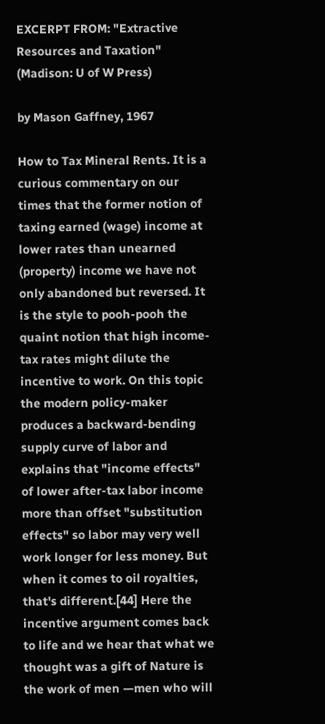EXCERPT FROM: "Extractive Resources and Taxation" (Madison: U of W Press)

by Mason Gaffney, 1967

How to Tax Mineral Rents. It is a curious commentary on our times that the former notion of taxing earned (wage) income at lower rates than unearned (property) income we have not only abandoned but reversed. It is the style to pooh-pooh the quaint notion that high income-tax rates might dilute the incentive to work. On this topic the modern policy-maker produces a backward-bending supply curve of labor and explains that "income effects" of lower after-tax labor income more than offset "substitution effects" so labor may very well work longer for less money. But when it comes to oil royalties, that's different.[44] Here the incentive argument comes back to life and we hear that what we thought was a gift of Nature is the work of men —men who will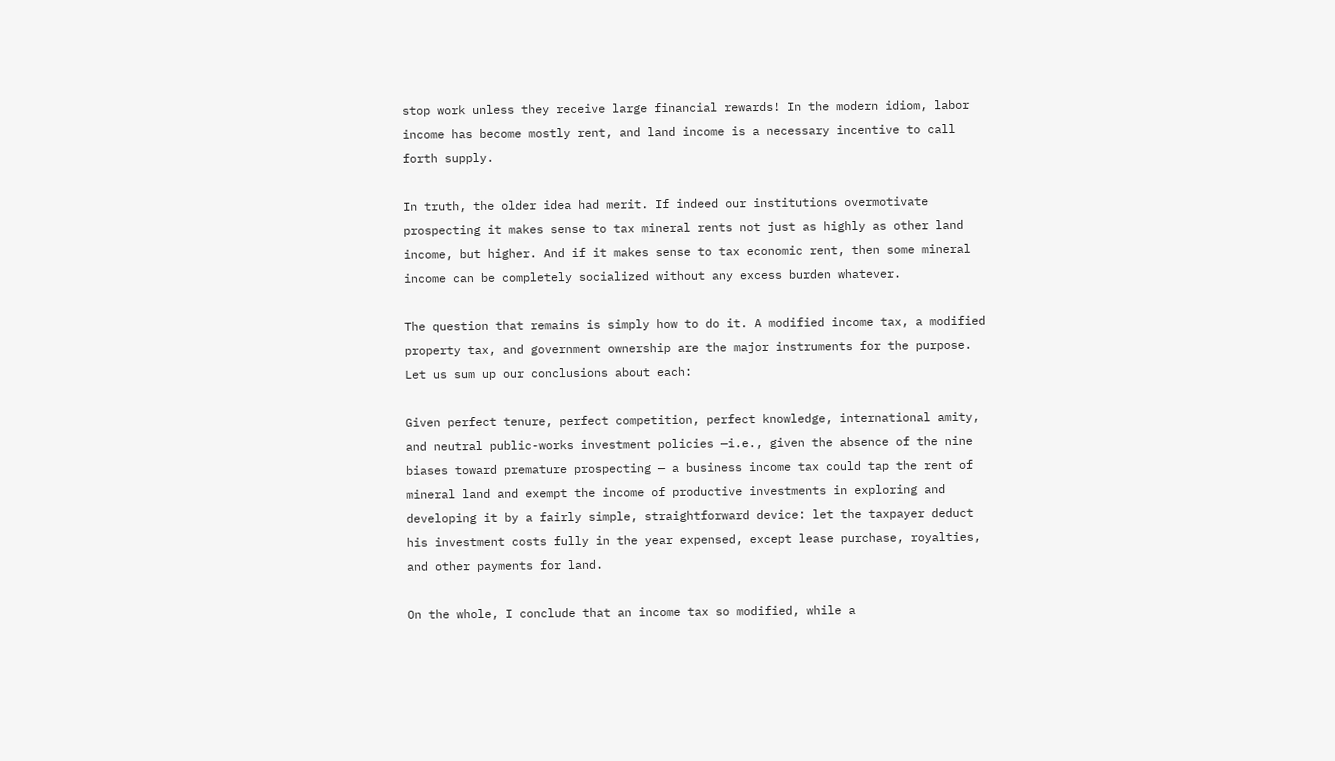stop work unless they receive large financial rewards! In the modern idiom, labor income has become mostly rent, and land income is a necessary incentive to call forth supply.

In truth, the older idea had merit. If indeed our institutions overmotivate prospecting it makes sense to tax mineral rents not just as highly as other land income, but higher. And if it makes sense to tax economic rent, then some mineral income can be completely socialized without any excess burden whatever.

The question that remains is simply how to do it. A modified income tax, a modified property tax, and government ownership are the major instruments for the purpose. Let us sum up our conclusions about each:

Given perfect tenure, perfect competition, perfect knowledge, international amity, and neutral public-works investment policies —i.e., given the absence of the nine biases toward premature prospecting — a business income tax could tap the rent of mineral land and exempt the income of productive investments in exploring and developing it by a fairly simple, straightforward device: let the taxpayer deduct his investment costs fully in the year expensed, except lease purchase, royalties, and other payments for land.

On the whole, I conclude that an income tax so modified, while a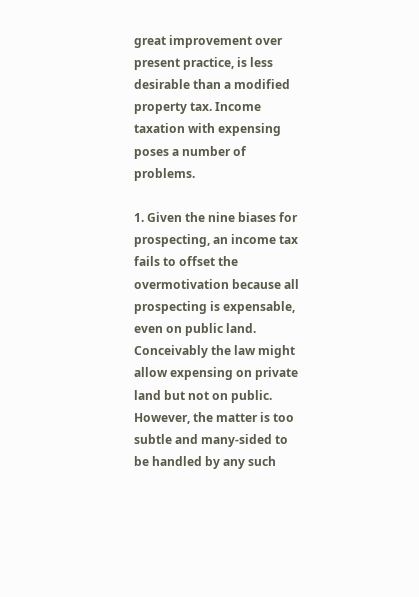great improvement over present practice, is less desirable than a modified property tax. Income taxation with expensing poses a number of problems.

1. Given the nine biases for prospecting, an income tax fails to offset the overmotivation because all prospecting is expensable, even on public land. Conceivably the law might allow expensing on private land but not on public. However, the matter is too subtle and many-sided to be handled by any such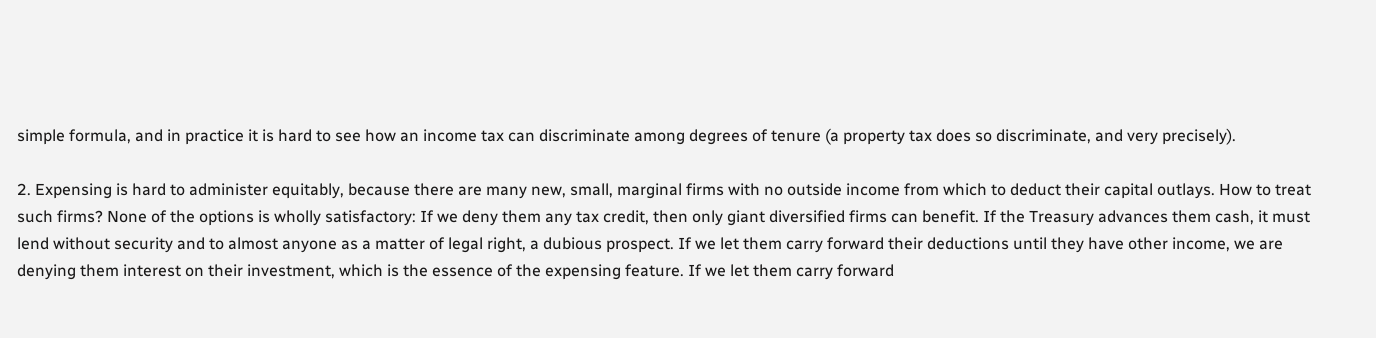simple formula, and in practice it is hard to see how an income tax can discriminate among degrees of tenure (a property tax does so discriminate, and very precisely).

2. Expensing is hard to administer equitably, because there are many new, small, marginal firms with no outside income from which to deduct their capital outlays. How to treat such firms? None of the options is wholly satisfactory: If we deny them any tax credit, then only giant diversified firms can benefit. If the Treasury advances them cash, it must lend without security and to almost anyone as a matter of legal right, a dubious prospect. If we let them carry forward their deductions until they have other income, we are denying them interest on their investment, which is the essence of the expensing feature. If we let them carry forward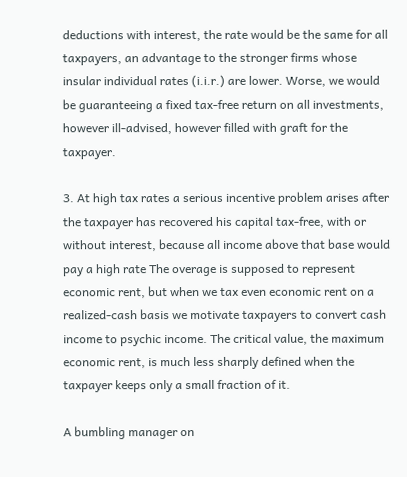deductions with interest, the rate would be the same for all taxpayers, an advantage to the stronger firms whose insular individual rates (i.i.r.) are lower. Worse, we would be guaranteeing a fixed tax-free return on all investments, however ill-advised, however filled with graft for the taxpayer.

3. At high tax rates a serious incentive problem arises after the taxpayer has recovered his capital tax-free, with or without interest, because all income above that base would pay a high rate The overage is supposed to represent economic rent, but when we tax even economic rent on a realized-cash basis we motivate taxpayers to convert cash income to psychic income. The critical value, the maximum economic rent, is much less sharply defined when the taxpayer keeps only a small fraction of it.

A bumbling manager on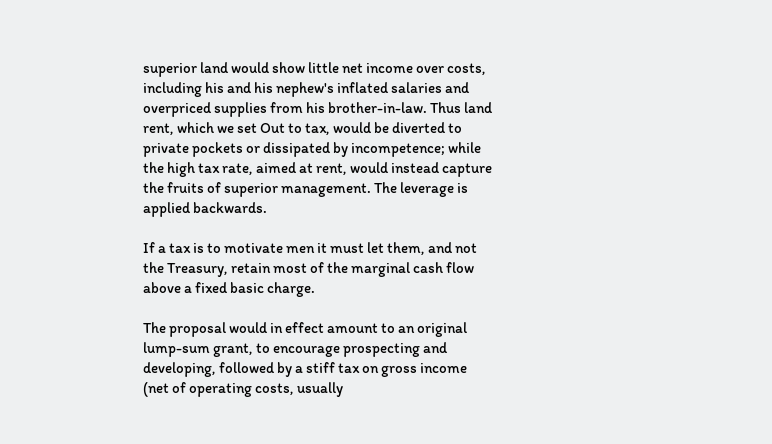superior land would show little net income over costs, including his and his nephew's inflated salaries and overpriced supplies from his brother-in-law. Thus land rent, which we set Out to tax, would be diverted to private pockets or dissipated by incompetence; while the high tax rate, aimed at rent, would instead capture the fruits of superior management. The leverage is applied backwards.

If a tax is to motivate men it must let them, and not the Treasury, retain most of the marginal cash flow above a fixed basic charge.

The proposal would in effect amount to an original lump-sum grant, to encourage prospecting and developing, followed by a stiff tax on gross income (net of operating costs, usually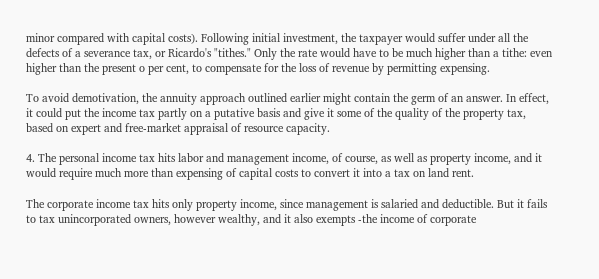minor compared with capital costs). Following initial investment, the taxpayer would suffer under all the defects of a severance tax, or Ricardo's "tithes." Only the rate would have to be much higher than a tithe: even higher than the present o per cent, to compensate for the loss of revenue by permitting expensing.

To avoid demotivation, the annuity approach outlined earlier might contain the germ of an answer. In effect, it could put the income tax partly on a putative basis and give it some of the quality of the property tax, based on expert and free-market appraisal of resource capacity.

4. The personal income tax hits labor and management income, of course, as well as property income, and it would require much more than expensing of capital costs to convert it into a tax on land rent.

The corporate income tax hits only property income, since management is salaried and deductible. But it fails to tax unincorporated owners, however wealthy, and it also exempts -the income of corporate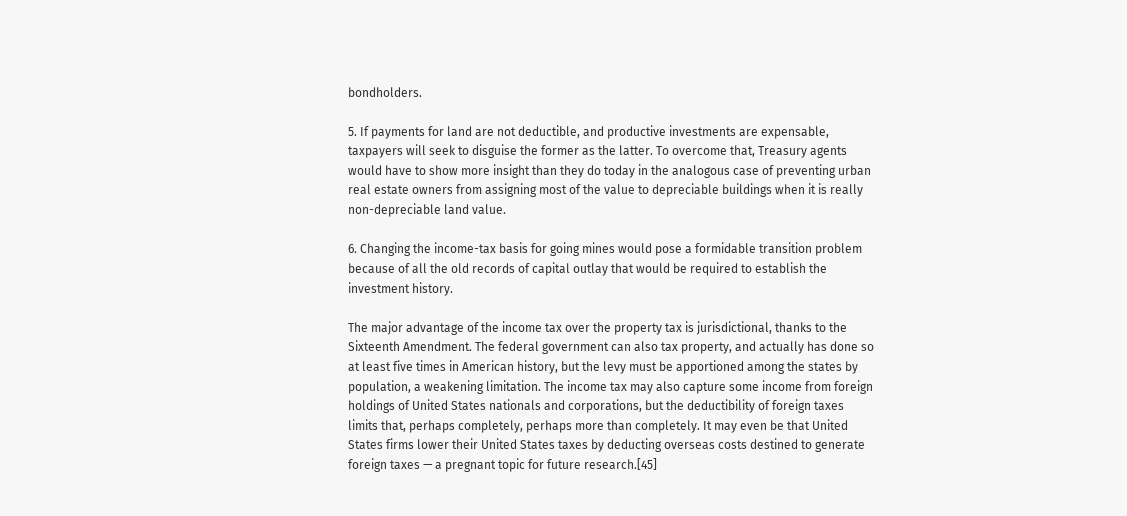bondholders.

5. If payments for land are not deductible, and productive investments are expensable, taxpayers will seek to disguise the former as the latter. To overcome that, Treasury agents would have to show more insight than they do today in the analogous case of preventing urban real estate owners from assigning most of the value to depreciable buildings when it is really non-depreciable land value.

6. Changing the income-tax basis for going mines would pose a formidable transition problem because of all the old records of capital outlay that would be required to establish the investment history.

The major advantage of the income tax over the property tax is jurisdictional, thanks to the Sixteenth Amendment. The federal government can also tax property, and actually has done so at least five times in American history, but the levy must be apportioned among the states by population, a weakening limitation. The income tax may also capture some income from foreign holdings of United States nationals and corporations, but the deductibility of foreign taxes limits that, perhaps completely, perhaps more than completely. It may even be that United States firms lower their United States taxes by deducting overseas costs destined to generate foreign taxes — a pregnant topic for future research.[45]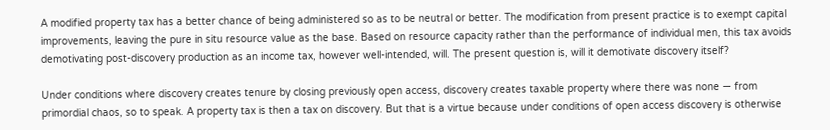A modified property tax has a better chance of being administered so as to be neutral or better. The modification from present practice is to exempt capital improvements, leaving the pure in situ resource value as the base. Based on resource capacity rather than the performance of individual men, this tax avoids demotivating post-discovery production as an income tax, however well-intended, will. The present question is, will it demotivate discovery itself?

Under conditions where discovery creates tenure by closing previously open access, discovery creates taxable property where there was none — from primordial chaos, so to speak. A property tax is then a tax on discovery. But that is a virtue because under conditions of open access discovery is otherwise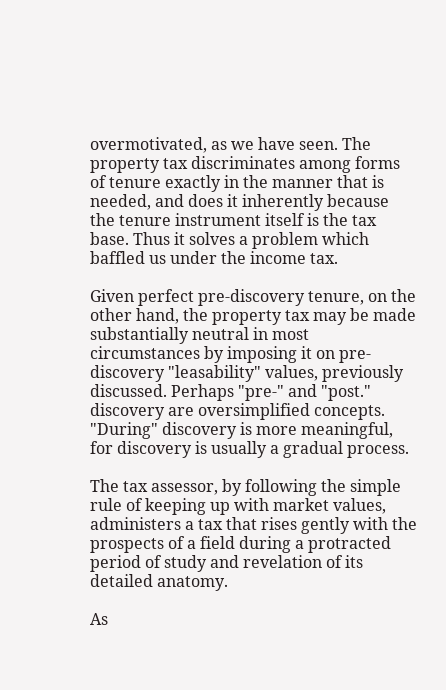overmotivated, as we have seen. The property tax discriminates among forms of tenure exactly in the manner that is needed, and does it inherently because the tenure instrument itself is the tax base. Thus it solves a problem which baffled us under the income tax.

Given perfect pre-discovery tenure, on the other hand, the property tax may be made substantially neutral in most circumstances by imposing it on pre-discovery "leasability" values, previously discussed. Perhaps "pre-" and "post." discovery are oversimplified concepts. "During" discovery is more meaningful, for discovery is usually a gradual process.

The tax assessor, by following the simple rule of keeping up with market values, administers a tax that rises gently with the prospects of a field during a protracted period of study and revelation of its detailed anatomy.

As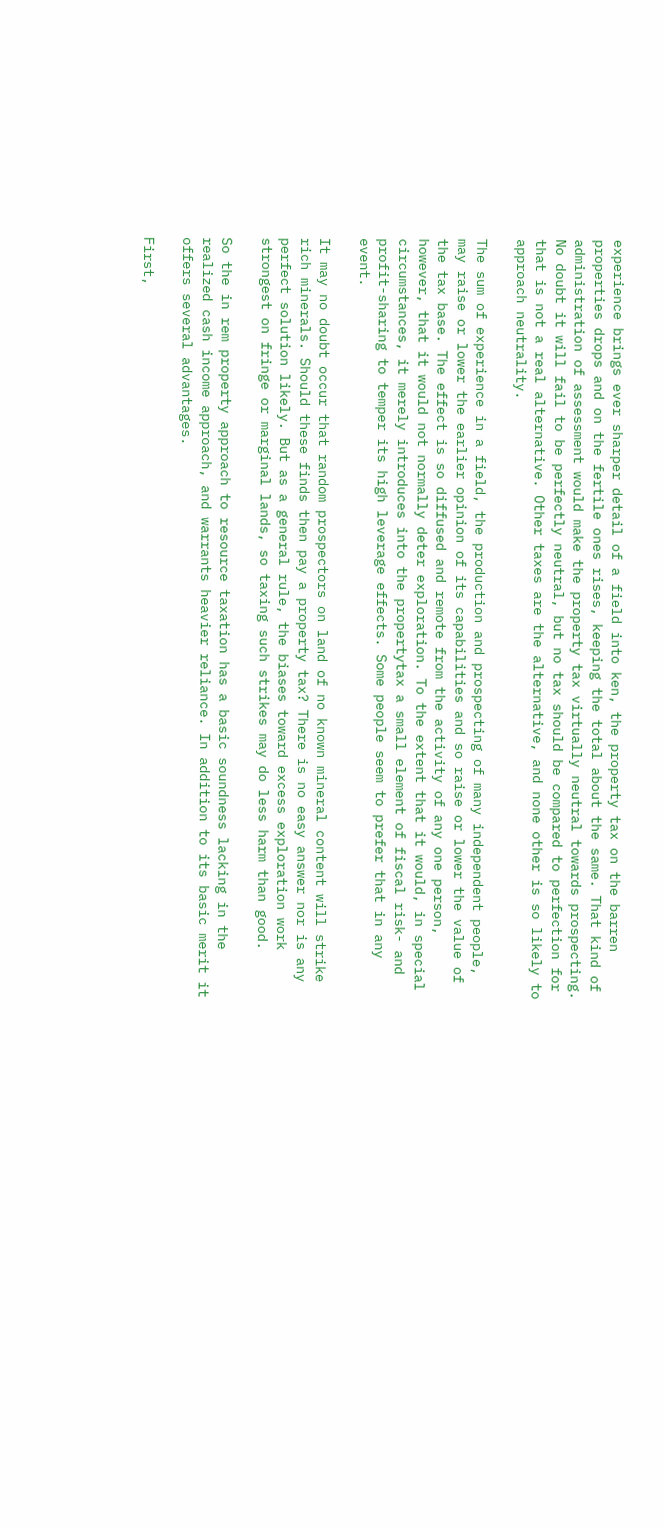experience brings ever sharper detail of a field into ken, the property tax on the barren properties drops and on the fertile ones rises, keeping the total about the same. That kind of administration of assessment would make the property tax virtually neutral towards prospecting. No doubt it will fail to be perfectly neutral, but no tax should be compared to perfection for that is not a real alternative. Other taxes are the alternative, and none other is so likely to approach neutrality.

The sum of experience in a field, the production and prospecting of many independent people, may raise or lower the earlier opinion of its capabilities and so raise or lower the value of the tax base. The effect is so diffused and remote from the activity of any one person, however, that it would not normally deter exploration. To the extent that it would, in special circumstances, it merely introduces into the propertytax a small element of fiscal risk- and profit-sharing to temper its high leverage effects. Some people seem to prefer that in any event.

It may no doubt occur that random prospectors on land of no known mineral content will strike rich minerals. Should these finds then pay a property tax? There is no easy answer nor is any perfect solution likely. But as a general rule, the biases toward excess exploration work strongest on fringe or marginal lands, so taxing such strikes may do less harm than good.

So the in rem property approach to resource taxation has a basic soundness lacking in the realized cash income approach, and warrants heavier reliance. In addition to its basic merit it offers several advantages.

First,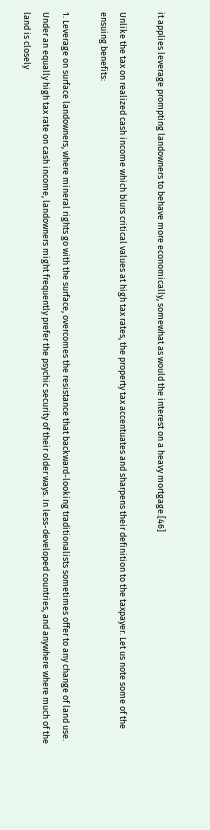it applies leverage prompting landowners to behave more economically, somewhat as would the interest on a heavy mortgage.[46]

Unlike the tax on realized cash income which blurs critical values at high tax rates, the property tax accentuates and sharpens their definition to the taxpayer. Let us note some of the ensuing benefits:

1. Leverage on surface landowners, where mineral rights go with the surface, overcomes the resistance that backward-looking traditionalists sometimes offer to any change of land use. Under an equally high tax rate on cash income, landowners might frequently prefer the psychic security of their older ways. In less-developed countries, and anywhere where much of the land is closely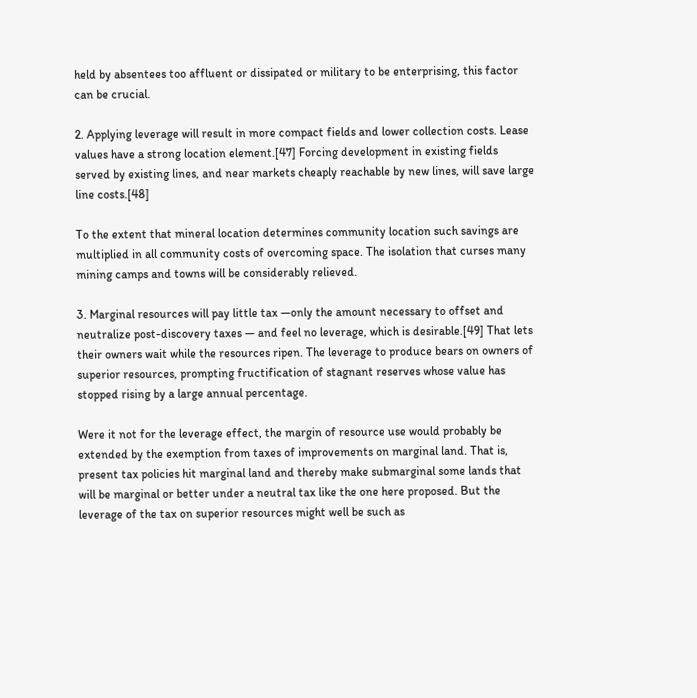held by absentees too affluent or dissipated or military to be enterprising, this factor can be crucial.

2. Applying leverage will result in more compact fields and lower collection costs. Lease values have a strong location element.[47] Forcing development in existing fields served by existing lines, and near markets cheaply reachable by new lines, will save large line costs.[48]

To the extent that mineral location determines community location such savings are multiplied in all community costs of overcoming space. The isolation that curses many mining camps and towns will be considerably relieved.

3. Marginal resources will pay little tax —only the amount necessary to offset and neutralize post-discovery taxes — and feel no leverage, which is desirable.[49] That lets their owners wait while the resources ripen. The leverage to produce bears on owners of superior resources, prompting fructification of stagnant reserves whose value has stopped rising by a large annual percentage.

Were it not for the leverage effect, the margin of resource use would probably be extended by the exemption from taxes of improvements on marginal land. That is, present tax policies hit marginal land and thereby make submarginal some lands that will be marginal or better under a neutral tax like the one here proposed. But the leverage of the tax on superior resources might well be such as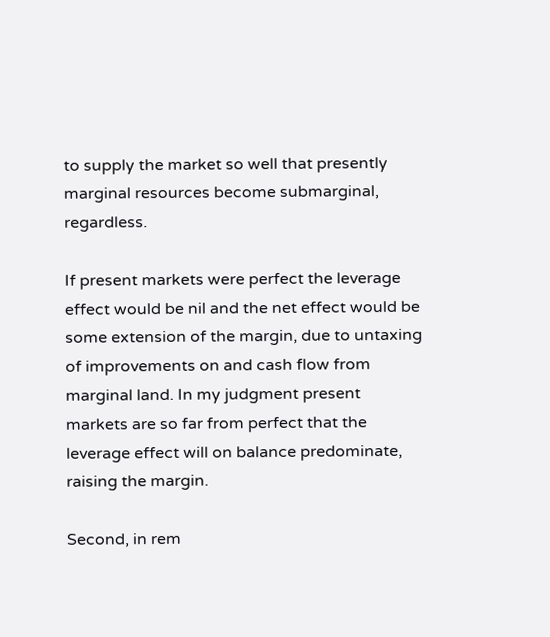to supply the market so well that presently marginal resources become submarginal, regardless.

If present markets were perfect the leverage effect would be nil and the net effect would be some extension of the margin, due to untaxing of improvements on and cash flow from marginal land. In my judgment present markets are so far from perfect that the leverage effect will on balance predominate, raising the margin.

Second, in rem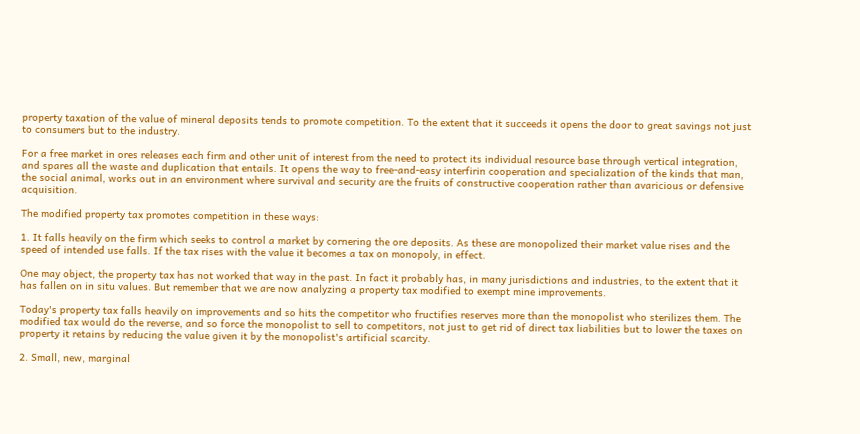property taxation of the value of mineral deposits tends to promote competition. To the extent that it succeeds it opens the door to great savings not just to consumers but to the industry.

For a free market in ores releases each firm and other unit of interest from the need to protect its individual resource base through vertical integration, and spares all the waste and duplication that entails. It opens the way to free-and-easy interfirin cooperation and specialization of the kinds that man, the social animal, works out in an environment where survival and security are the fruits of constructive cooperation rather than avaricious or defensive acquisition.

The modified property tax promotes competition in these ways:

1. It falls heavily on the firm which seeks to control a market by cornering the ore deposits. As these are monopolized their market value rises and the speed of intended use falls. If the tax rises with the value it becomes a tax on monopoly, in effect.

One may object, the property tax has not worked that way in the past. In fact it probably has, in many jurisdictions and industries, to the extent that it has fallen on in situ values. But remember that we are now analyzing a property tax modified to exempt mine improvements.

Today's property tax falls heavily on improvements and so hits the competitor who fructifies reserves more than the monopolist who sterilizes them. The modified tax would do the reverse, and so force the monopolist to sell to competitors, not just to get rid of direct tax liabilities but to lower the taxes on property it retains by reducing the value given it by the monopolist's artificial scarcity.

2. Small, new, marginal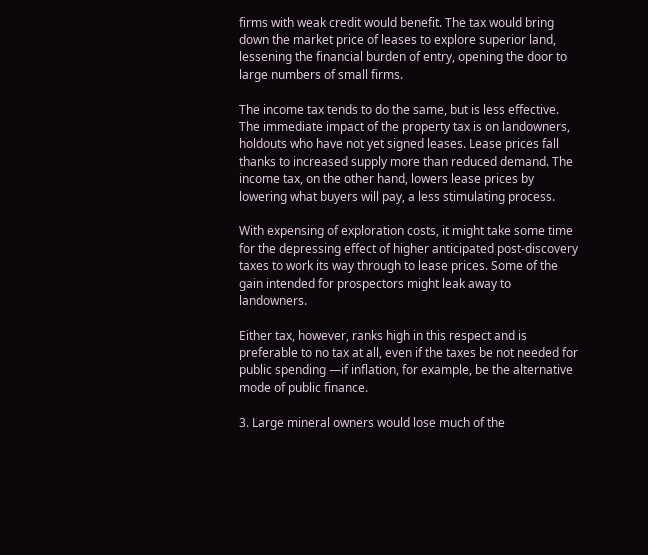firms with weak credit would benefit. The tax would bring down the market price of leases to explore superior land, lessening the financial burden of entry, opening the door to large numbers of small firms.

The income tax tends to do the same, but is less effective. The immediate impact of the property tax is on landowners, holdouts who have not yet signed leases. Lease prices fall thanks to increased supply more than reduced demand. The income tax, on the other hand, lowers lease prices by lowering what buyers will pay, a less stimulating process.

With expensing of exploration costs, it might take some time for the depressing effect of higher anticipated post-discovery taxes to work its way through to lease prices. Some of the gain intended for prospectors might leak away to landowners.

Either tax, however, ranks high in this respect and is preferable to no tax at all, even if the taxes be not needed for public spending —if inflation, for example, be the alternative mode of public finance.

3. Large mineral owners would lose much of the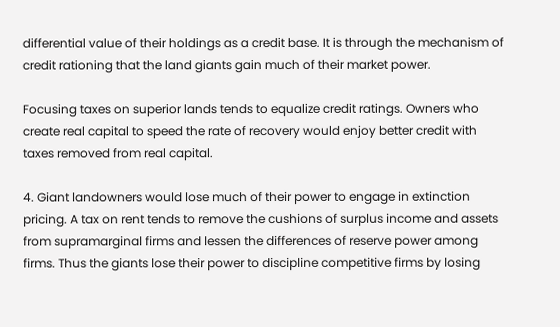differential value of their holdings as a credit base. It is through the mechanism of credit rationing that the land giants gain much of their market power.

Focusing taxes on superior lands tends to equalize credit ratings. Owners who create real capital to speed the rate of recovery would enjoy better credit with taxes removed from real capital.

4. Giant landowners would lose much of their power to engage in extinction pricing. A tax on rent tends to remove the cushions of surplus income and assets from supramarginal firms and lessen the differences of reserve power among firms. Thus the giants lose their power to discipline competitive firms by losing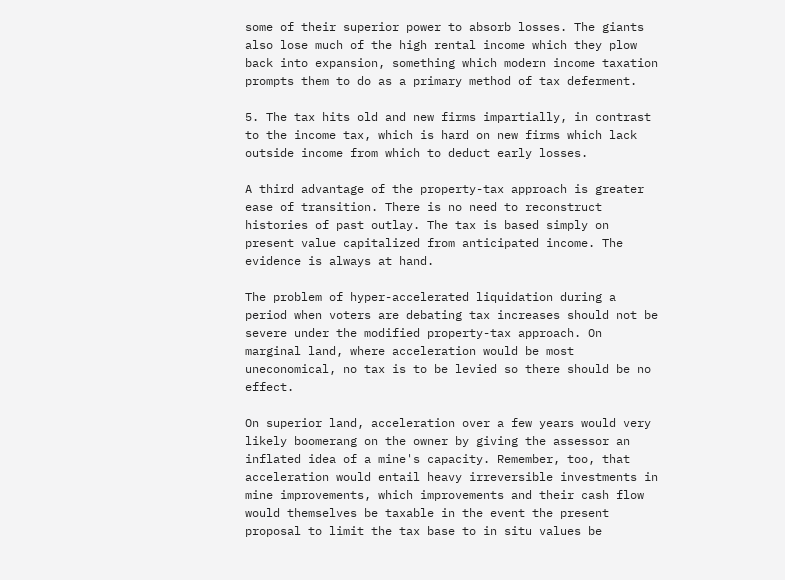some of their superior power to absorb losses. The giants also lose much of the high rental income which they plow back into expansion, something which modern income taxation prompts them to do as a primary method of tax deferment.

5. The tax hits old and new firms impartially, in contrast to the income tax, which is hard on new firms which lack outside income from which to deduct early losses.

A third advantage of the property-tax approach is greater ease of transition. There is no need to reconstruct histories of past outlay. The tax is based simply on present value capitalized from anticipated income. The evidence is always at hand.

The problem of hyper-accelerated liquidation during a period when voters are debating tax increases should not be severe under the modified property-tax approach. On marginal land, where acceleration would be most uneconomical, no tax is to be levied so there should be no effect.

On superior land, acceleration over a few years would very likely boomerang on the owner by giving the assessor an inflated idea of a mine's capacity. Remember, too, that acceleration would entail heavy irreversible investments in mine improvements, which improvements and their cash flow would themselves be taxable in the event the present proposal to limit the tax base to in situ values be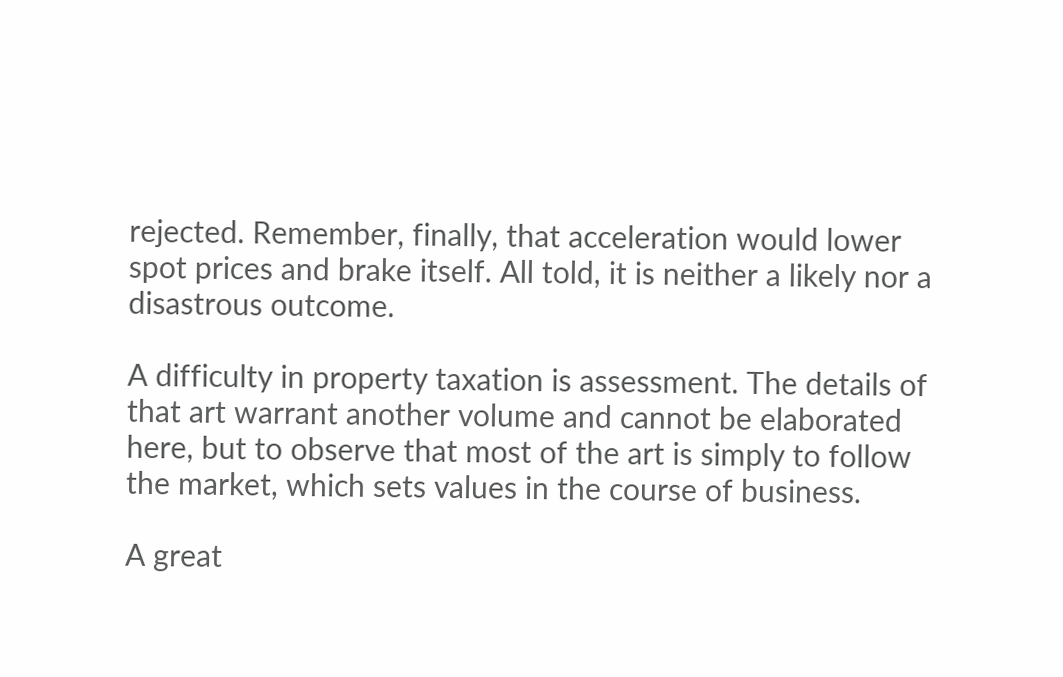rejected. Remember, finally, that acceleration would lower spot prices and brake itself. All told, it is neither a likely nor a disastrous outcome.

A difficulty in property taxation is assessment. The details of that art warrant another volume and cannot be elaborated here, but to observe that most of the art is simply to follow the market, which sets values in the course of business.

A great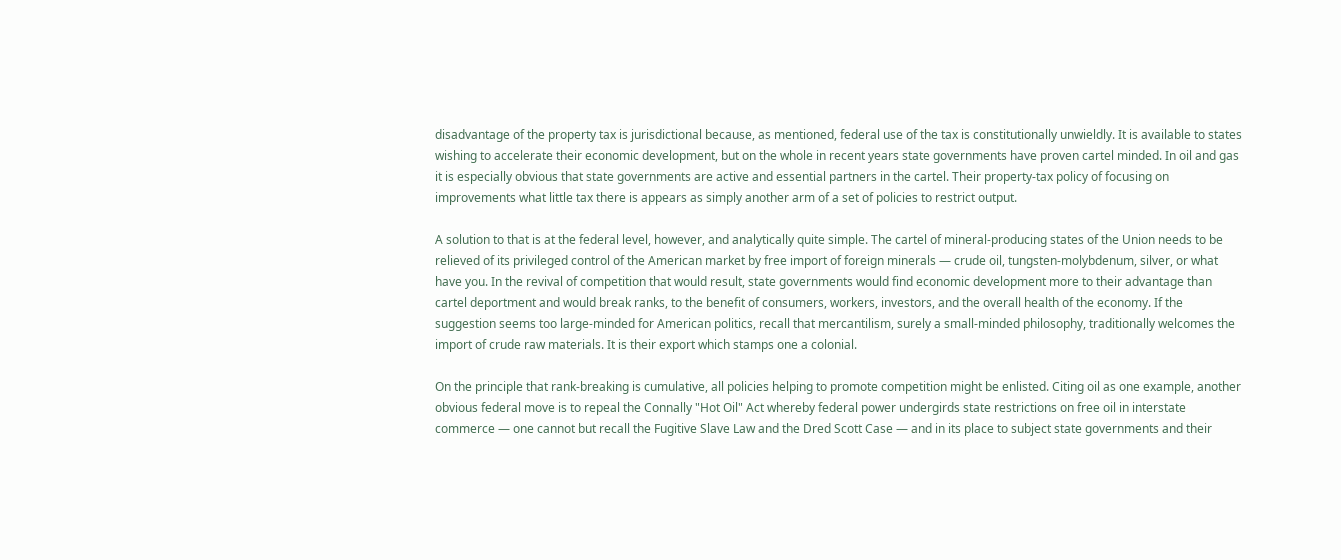disadvantage of the property tax is jurisdictional because, as mentioned, federal use of the tax is constitutionally unwieldly. It is available to states wishing to accelerate their economic development, but on the whole in recent years state governments have proven cartel minded. In oil and gas it is especially obvious that state governments are active and essential partners in the cartel. Their property-tax policy of focusing on improvements what little tax there is appears as simply another arm of a set of policies to restrict output.

A solution to that is at the federal level, however, and analytically quite simple. The cartel of mineral-producing states of the Union needs to be relieved of its privileged control of the American market by free import of foreign minerals — crude oil, tungsten-molybdenum, silver, or what have you. In the revival of competition that would result, state governments would find economic development more to their advantage than cartel deportment and would break ranks, to the benefit of consumers, workers, investors, and the overall health of the economy. If the suggestion seems too large-minded for American politics, recall that mercantilism, surely a small-minded philosophy, traditionally welcomes the import of crude raw materials. It is their export which stamps one a colonial.

On the principle that rank-breaking is cumulative, all policies helping to promote competition might be enlisted. Citing oil as one example, another obvious federal move is to repeal the Connally "Hot Oil" Act whereby federal power undergirds state restrictions on free oil in interstate commerce — one cannot but recall the Fugitive Slave Law and the Dred Scott Case — and in its place to subject state governments and their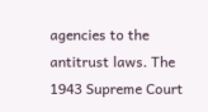agencies to the antitrust laws. The 1943 Supreme Court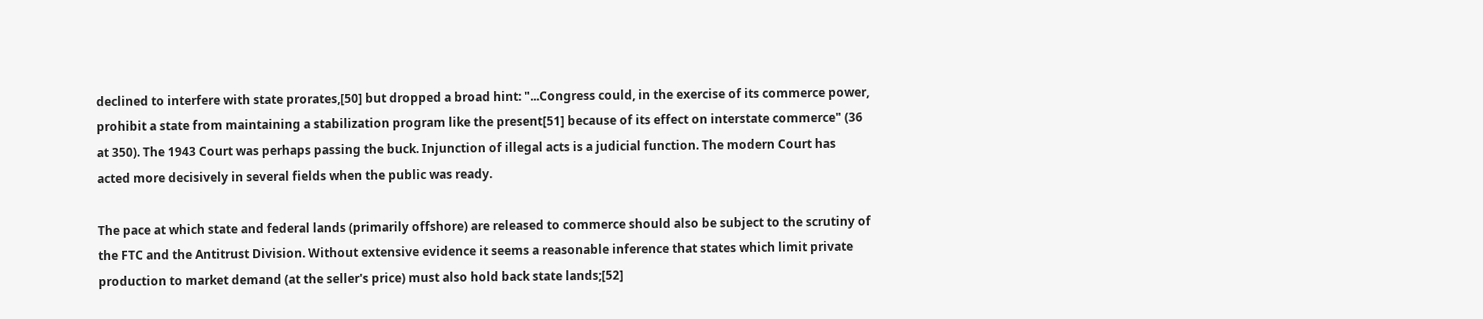declined to interfere with state prorates,[50] but dropped a broad hint: "...Congress could, in the exercise of its commerce power, prohibit a state from maintaining a stabilization program like the present[51] because of its effect on interstate commerce" (36 at 350). The 1943 Court was perhaps passing the buck. Injunction of illegal acts is a judicial function. The modern Court has acted more decisively in several fields when the public was ready.

The pace at which state and federal lands (primarily offshore) are released to commerce should also be subject to the scrutiny of the FTC and the Antitrust Division. Without extensive evidence it seems a reasonable inference that states which limit private production to market demand (at the seller's price) must also hold back state lands;[52]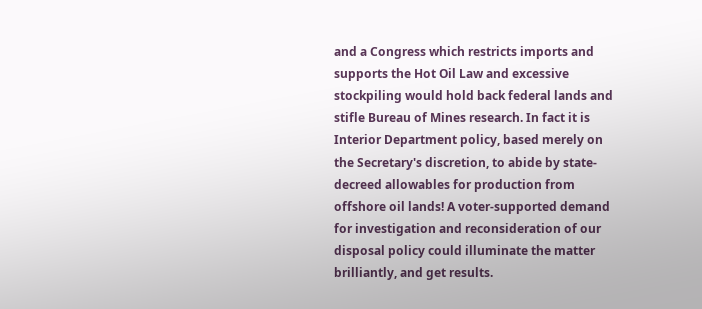and a Congress which restricts imports and supports the Hot Oil Law and excessive stockpiling would hold back federal lands and stifle Bureau of Mines research. In fact it is Interior Department policy, based merely on the Secretary's discretion, to abide by state-decreed allowables for production from offshore oil lands! A voter-supported demand for investigation and reconsideration of our disposal policy could illuminate the matter brilliantly, and get results.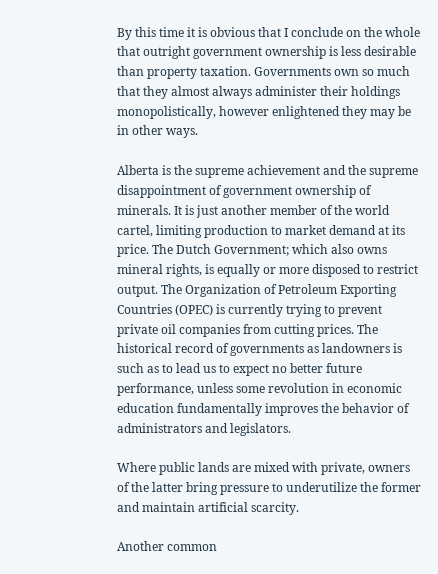By this time it is obvious that I conclude on the whole that outright government ownership is less desirable than property taxation. Governments own so much that they almost always administer their holdings monopolistically, however enlightened they may be in other ways.

Alberta is the supreme achievement and the supreme disappointment of government ownership of minerals. It is just another member of the world cartel, limiting production to market demand at its price. The Dutch Government; which also owns mineral rights, is equally or more disposed to restrict output. The Organization of Petroleum Exporting Countries (OPEC) is currently trying to prevent private oil companies from cutting prices. The historical record of governments as landowners is such as to lead us to expect no better future performance, unless some revolution in economic education fundamentally improves the behavior of administrators and legislators.

Where public lands are mixed with private, owners of the latter bring pressure to underutilize the former and maintain artificial scarcity.

Another common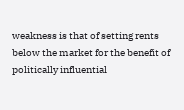weakness is that of setting rents below the market for the benefit of politically influential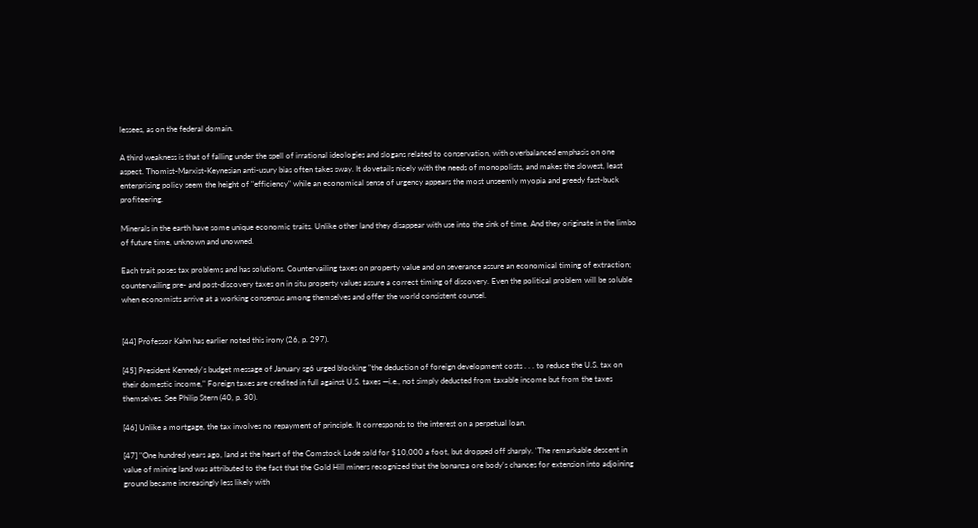lessees, as on the federal domain.

A third weakness is that of falling under the spell of irrational ideologies and slogans related to conservation, with overbalanced emphasis on one aspect. Thomist-Marxist-Keynesian anti-usury bias often takes sway. It dovetails nicely with the needs of monopolists, and makes the slowest, least enterprising policy seem the height of "efficiency" while an economical sense of urgency appears the most unseemly myopia and greedy fast-buck profiteering.

Minerals in the earth have some unique economic traits. Unlike other land they disappear with use into the sink of time. And they originate in the limbo of future time, unknown and unowned.

Each trait poses tax problems and has solutions. Countervailing taxes on property value and on severance assure an economical timing of extraction; countervailing pre- and post-discovery taxes on in situ property values assure a correct timing of discovery. Even the political problem will be soluble when economists arrive at a working consensus among themselves and offer the world consistent counsel.


[44] Professor Kahn has earlier noted this irony (26, p. 297).

[45] President Kennedy's budget message of January sg6 urged blocking "the deduction of foreign development costs . . . to reduce the U.S. tax on their domestic income," Foreign taxes are credited in full against U.S. taxes —i.e., not simply deducted from taxable income but from the taxes themselves. See Philip Stern (40, p. 30).

[46] Unlike a mortgage, the tax involves no repayment of principle. It corresponds to the interest on a perpetual loan.

[47] "One hundred years ago, land at the heart of the Comstock Lode sold for $10,000 a foot, but dropped off sharply. 'The remarkable descent in value of mining land was attributed to the fact that the Gold Hill miners recognized that the bonanza ore body's chances for extension into adjoining ground became increasingly less likely with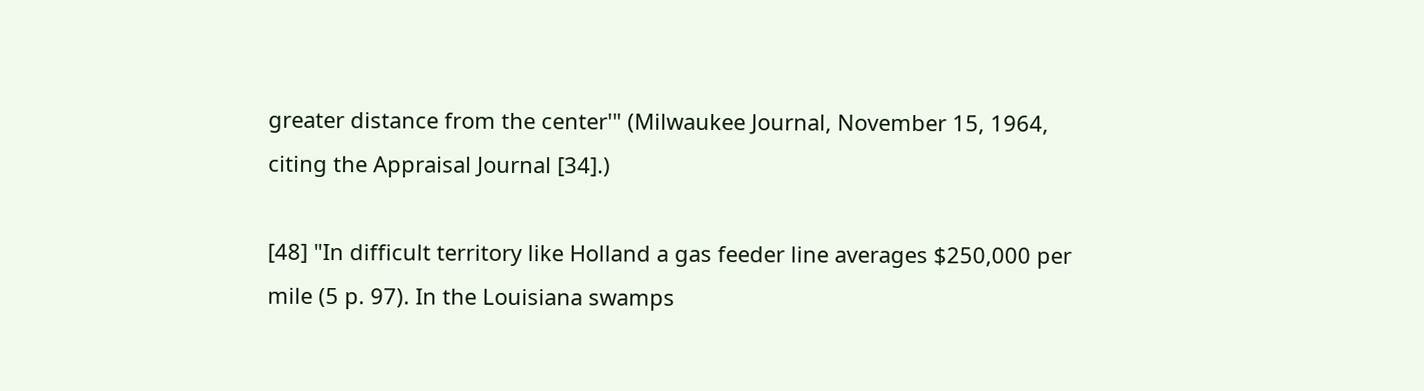greater distance from the center'" (Milwaukee Journal, November 15, 1964, citing the Appraisal Journal [34].)

[48] "In difficult territory like Holland a gas feeder line averages $250,000 per mile (5 p. 97). In the Louisiana swamps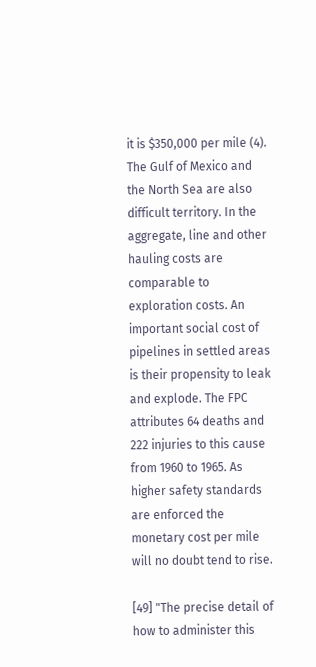it is $350,000 per mile (4). The Gulf of Mexico and the North Sea are also difficult territory. In the aggregate, line and other hauling costs are comparable to exploration costs. An important social cost of pipelines in settled areas is their propensity to leak and explode. The FPC attributes 64 deaths and 222 injuries to this cause from 1960 to 1965. As higher safety standards are enforced the monetary cost per mile will no doubt tend to rise.

[49] "The precise detail of how to administer this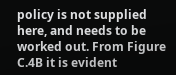policy is not supplied here, and needs to be worked out. From Figure C.4B it is evident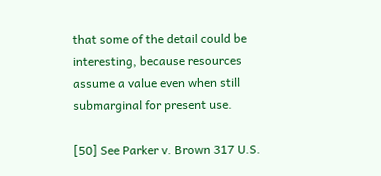that some of the detail could be interesting, because resources assume a value even when still submarginal for present use.

[50] See Parker v. Brown 317 U.S.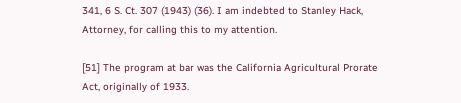341, 6 S. Ct. 307 (1943) (36). I am indebted to Stanley Hack, Attorney, for calling this to my attention.

[51] The program at bar was the California Agricultural Prorate Act, originally of 1933.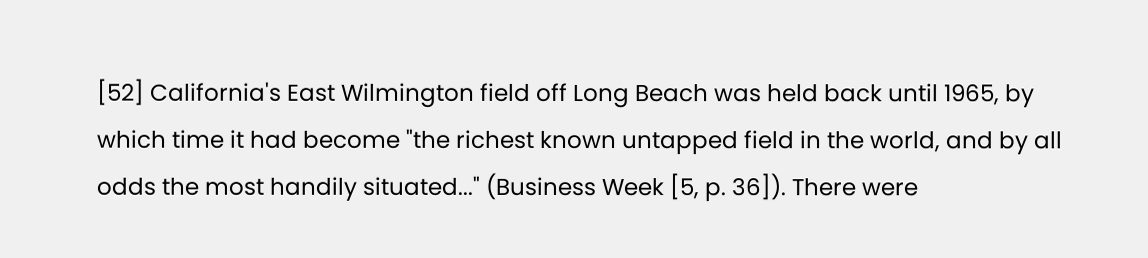[52] California's East Wilmington field off Long Beach was held back until 1965, by which time it had become "the richest known untapped field in the world, and by all odds the most handily situated..." (Business Week [5, p. 36]). There were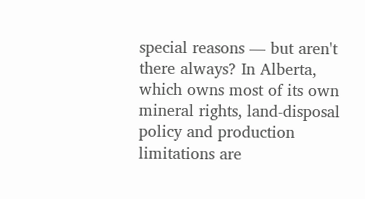special reasons — but aren't there always? In Alberta, which owns most of its own mineral rights, land-disposal policy and production limitations are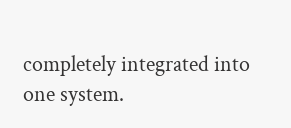completely integrated into one system.